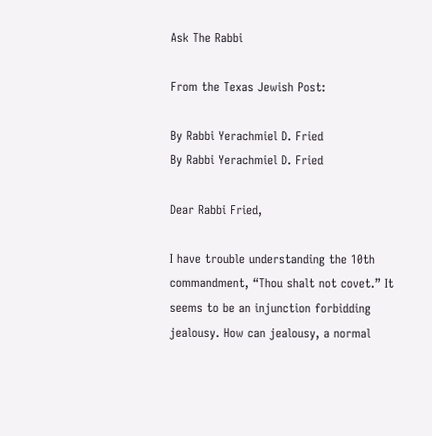Ask The Rabbi

From the Texas Jewish Post:

By Rabbi Yerachmiel D. Fried
By Rabbi Yerachmiel D. Fried

Dear Rabbi Fried,

I have trouble understanding the 10th commandment, “Thou shalt not covet.” It seems to be an injunction forbidding jealousy. How can jealousy, a normal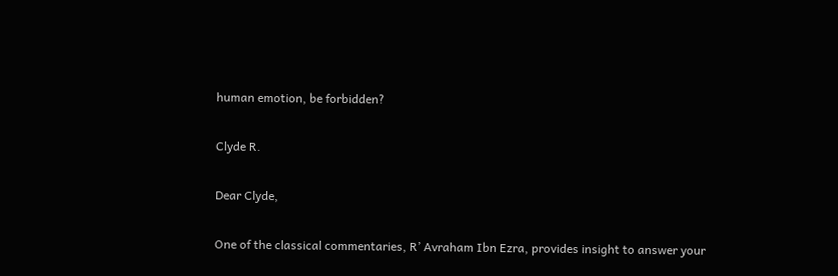human emotion, be forbidden?

Clyde R.

Dear Clyde,

One of the classical commentaries, R’ Avraham Ibn Ezra, provides insight to answer your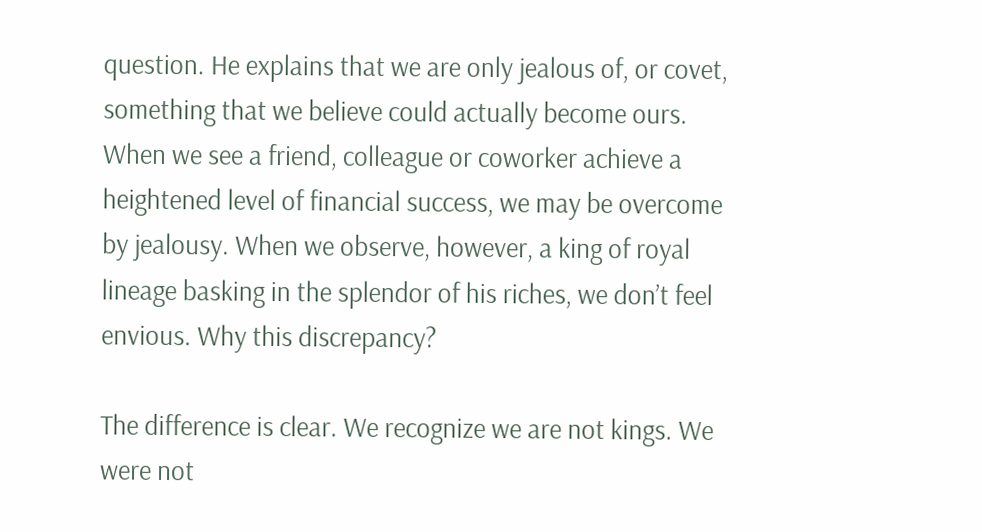question. He explains that we are only jealous of, or covet, something that we believe could actually become ours. When we see a friend, colleague or coworker achieve a heightened level of financial success, we may be overcome by jealousy. When we observe, however, a king of royal lineage basking in the splendor of his riches, we don’t feel envious. Why this discrepancy?

The difference is clear. We recognize we are not kings. We were not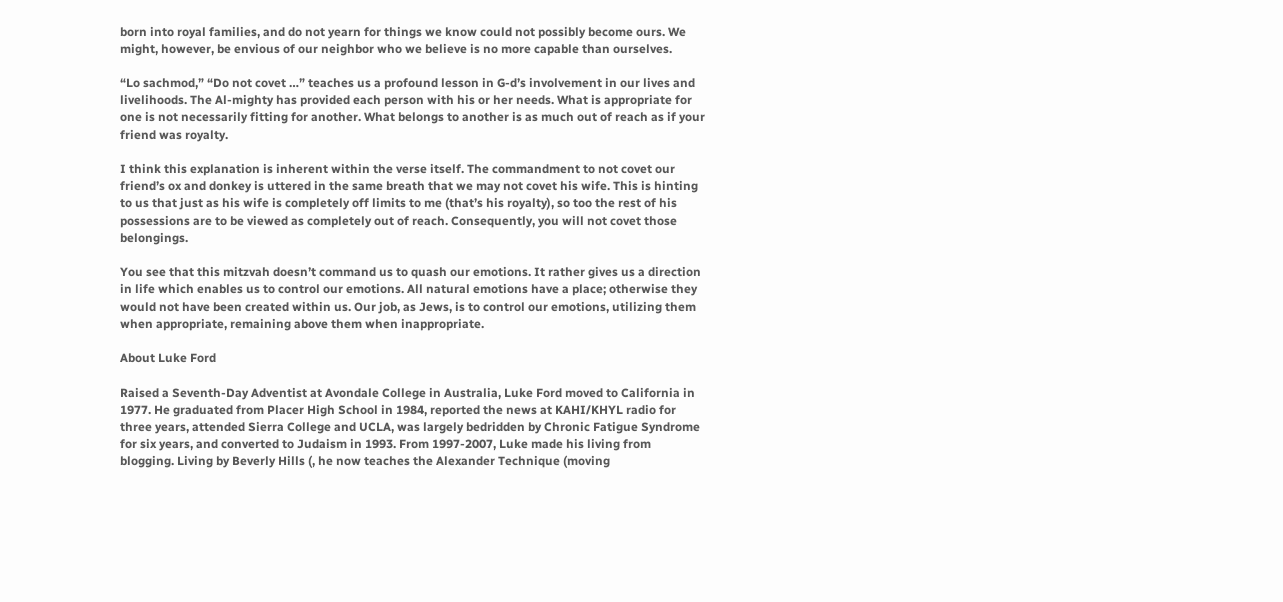born into royal families, and do not yearn for things we know could not possibly become ours. We might, however, be envious of our neighbor who we believe is no more capable than ourselves.

“Lo sachmod,” “Do not covet …” teaches us a profound lesson in G-d’s involvement in our lives and livelihoods. The Al-mighty has provided each person with his or her needs. What is appropriate for one is not necessarily fitting for another. What belongs to another is as much out of reach as if your friend was royalty.

I think this explanation is inherent within the verse itself. The commandment to not covet our friend’s ox and donkey is uttered in the same breath that we may not covet his wife. This is hinting to us that just as his wife is completely off limits to me (that’s his royalty), so too the rest of his possessions are to be viewed as completely out of reach. Consequently, you will not covet those belongings.

You see that this mitzvah doesn’t command us to quash our emotions. It rather gives us a direction in life which enables us to control our emotions. All natural emotions have a place; otherwise they would not have been created within us. Our job, as Jews, is to control our emotions, utilizing them when appropriate, remaining above them when inappropriate.

About Luke Ford

Raised a Seventh-Day Adventist at Avondale College in Australia, Luke Ford moved to California in 1977. He graduated from Placer High School in 1984, reported the news at KAHI/KHYL radio for three years, attended Sierra College and UCLA, was largely bedridden by Chronic Fatigue Syndrome for six years, and converted to Judaism in 1993. From 1997-2007, Luke made his living from blogging. Living by Beverly Hills (, he now teaches the Alexander Technique (moving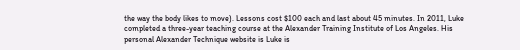the way the body likes to move). Lessons cost $100 each and last about 45 minutes. In 2011, Luke completed a three-year teaching course at the Alexander Training Institute of Los Angeles. His personal Alexander Technique website is Luke is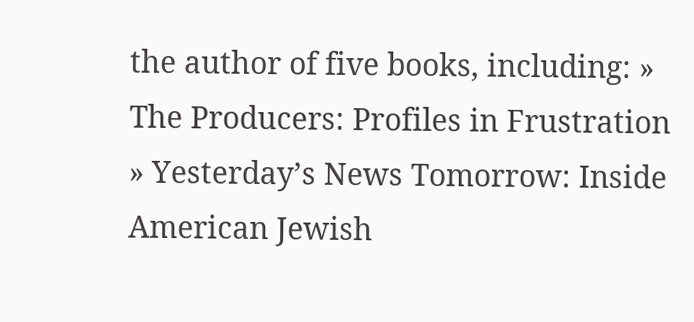the author of five books, including: » The Producers: Profiles in Frustration » Yesterday’s News Tomorrow: Inside American Jewish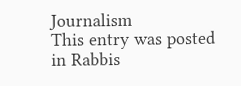Journalism
This entry was posted in Rabbis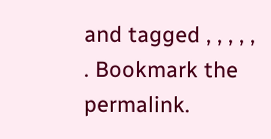and tagged , , , , , . Bookmark the permalink.